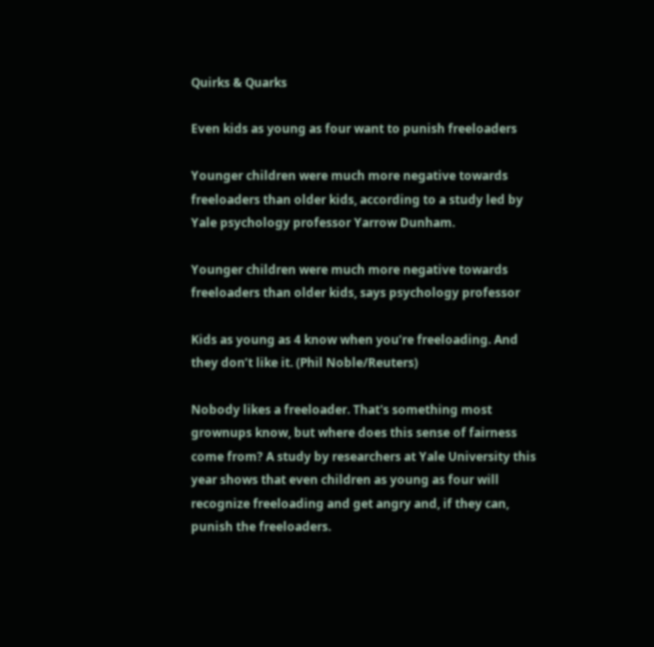Quirks & Quarks

Even kids as young as four want to punish freeloaders

Younger children were much more negative towards freeloaders than older kids, according to a study led by Yale psychology professor Yarrow Dunham.

Younger children were much more negative towards freeloaders than older kids, says psychology professor

Kids as young as 4 know when you’re freeloading. And they don’t like it. (Phil Noble/Reuters)

Nobody likes a freeloader. That's something most grownups know, but where does this sense of fairness come from? A study by researchers at Yale University this year shows that even children as young as four will recognize freeloading and get angry and, if they can, punish the freeloaders.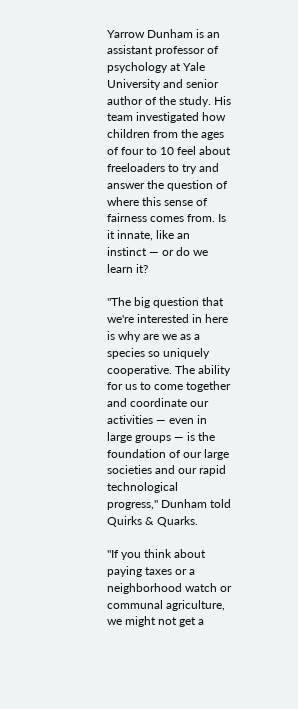Yarrow Dunham is an assistant professor of psychology at Yale University and senior author of the study. His team investigated how children from the ages of four to 10 feel about freeloaders to try and answer the question of where this sense of fairness comes from. Is it innate, like an instinct — or do we learn it?

"The big question that we're interested in here is why are we as a species so uniquely cooperative. The ability for us to come together and coordinate our activities — even in large groups — is the foundation of our large societies and our rapid technological progress," Dunham told Quirks & Quarks.

"If you think about paying taxes or a neighborhood watch or communal agriculture, we might not get a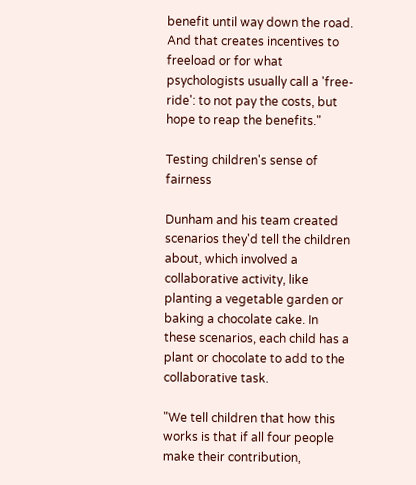benefit until way down the road. And that creates incentives to freeload or for what psychologists usually call a 'free-ride': to not pay the costs, but hope to reap the benefits."

Testing children's sense of fairness

Dunham and his team created scenarios they'd tell the children about, which involved a collaborative activity, like planting a vegetable garden or baking a chocolate cake. In these scenarios, each child has a plant or chocolate to add to the collaborative task.

"We tell children that how this works is that if all four people make their contribution,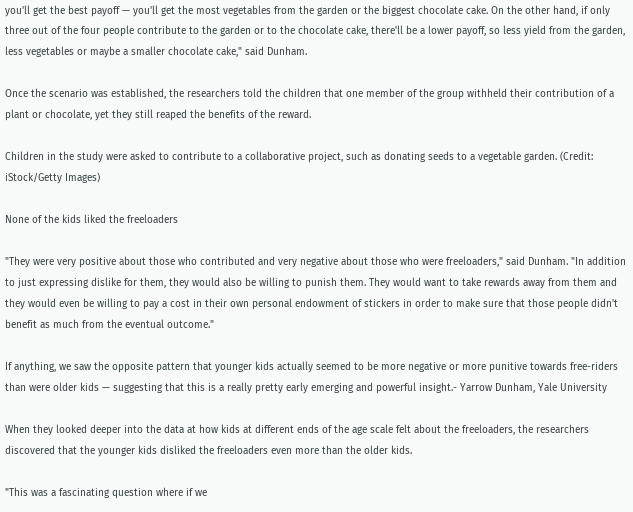you'll get the best payoff — you'll get the most vegetables from the garden or the biggest chocolate cake. On the other hand, if only three out of the four people contribute to the garden or to the chocolate cake, there'll be a lower payoff, so less yield from the garden, less vegetables or maybe a smaller chocolate cake," said Dunham.

Once the scenario was established, the researchers told the children that one member of the group withheld their contribution of a plant or chocolate, yet they still reaped the benefits of the reward.

Children in the study were asked to contribute to a collaborative project, such as donating seeds to a vegetable garden. (Credit: iStock/Getty Images)

None of the kids liked the freeloaders

"They were very positive about those who contributed and very negative about those who were freeloaders," said Dunham. "In addition to just expressing dislike for them, they would also be willing to punish them. They would want to take rewards away from them and they would even be willing to pay a cost in their own personal endowment of stickers in order to make sure that those people didn't benefit as much from the eventual outcome."

If anything, we saw the opposite pattern that younger kids actually seemed to be more negative or more punitive towards free-riders than were older kids — suggesting that this is a really pretty early emerging and powerful insight.- Yarrow Dunham, Yale University

When they looked deeper into the data at how kids at different ends of the age scale felt about the freeloaders, the researchers discovered that the younger kids disliked the freeloaders even more than the older kids.

"This was a fascinating question where if we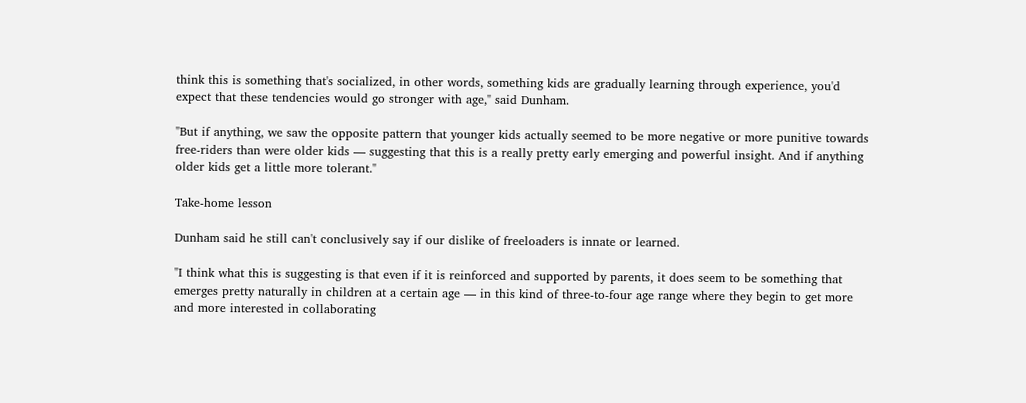think this is something that's socialized, in other words, something kids are gradually learning through experience, you'd expect that these tendencies would go stronger with age," said Dunham.

"But if anything, we saw the opposite pattern that younger kids actually seemed to be more negative or more punitive towards free-riders than were older kids — suggesting that this is a really pretty early emerging and powerful insight. And if anything older kids get a little more tolerant."

Take-home lesson

Dunham said he still can't conclusively say if our dislike of freeloaders is innate or learned.

"I think what this is suggesting is that even if it is reinforced and supported by parents, it does seem to be something that emerges pretty naturally in children at a certain age — in this kind of three-to-four age range where they begin to get more and more interested in collaborating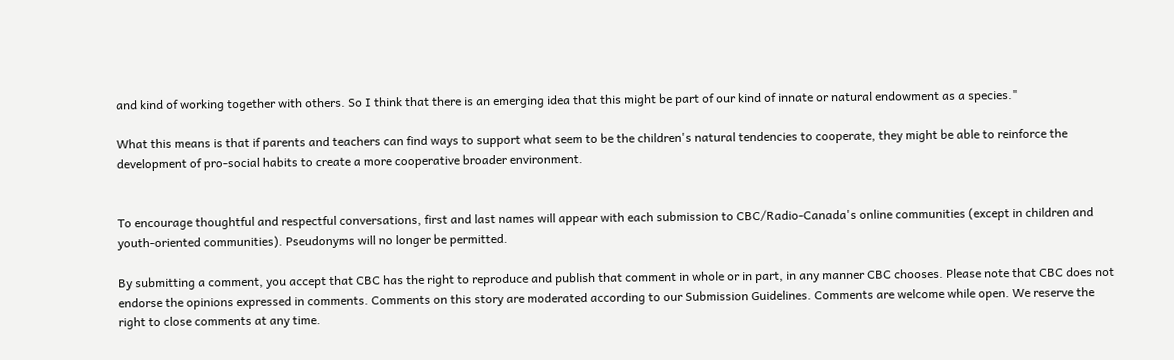and kind of working together with others. So I think that there is an emerging idea that this might be part of our kind of innate or natural endowment as a species."

What this means is that if parents and teachers can find ways to support what seem to be the children's natural tendencies to cooperate, they might be able to reinforce the development of pro-social habits to create a more cooperative broader environment.


To encourage thoughtful and respectful conversations, first and last names will appear with each submission to CBC/Radio-Canada's online communities (except in children and youth-oriented communities). Pseudonyms will no longer be permitted.

By submitting a comment, you accept that CBC has the right to reproduce and publish that comment in whole or in part, in any manner CBC chooses. Please note that CBC does not endorse the opinions expressed in comments. Comments on this story are moderated according to our Submission Guidelines. Comments are welcome while open. We reserve the right to close comments at any time.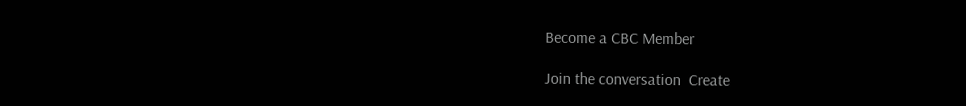Become a CBC Member

Join the conversation  Create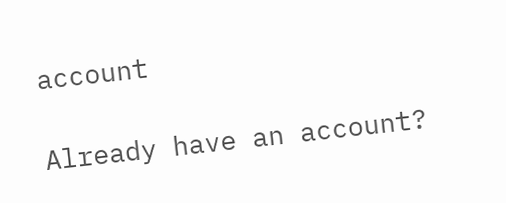account

Already have an account?